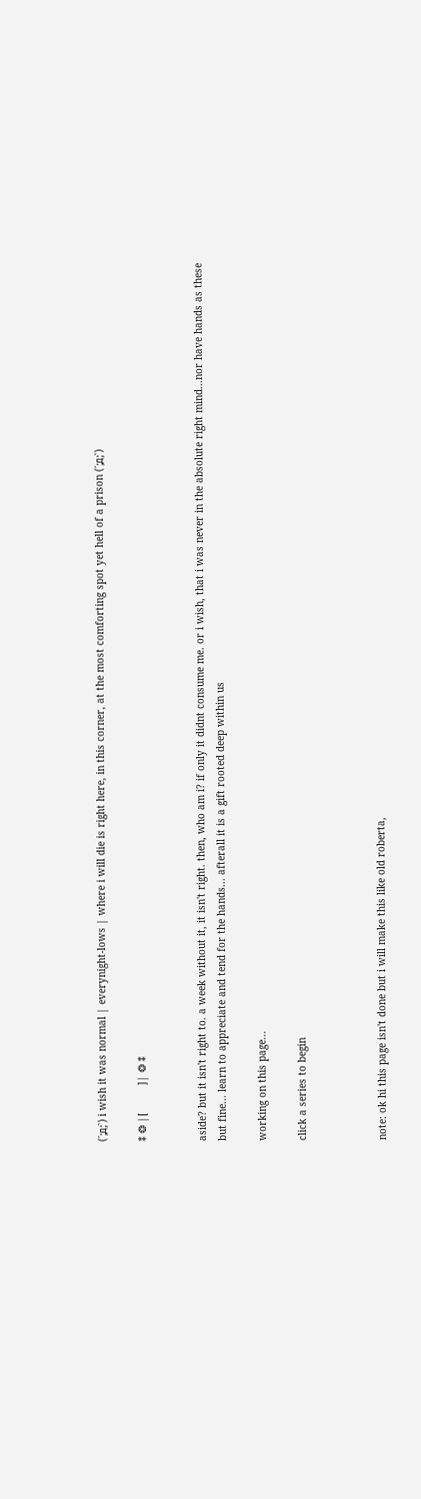(´;д;`) i wish it was normal | everynight-lows | where i will die is right here, in this corner, at the most comforting spot yet hell of a prison (´;д;`)

⁑ ❂ |[         ]| ❂ ⁑


aside? but it isn't right to. a week without it, it isn't right. then, who am i? if only it didnt consume me. or i wish, that i was never in the absolute right mind...nor have hands as these
but fine... learn to appreciate and tend for the hands... afterall it is a gift rooted deep within us

working on this page...

click a series to begin



note: ok hi this page isn't done but i will make this like old roberta,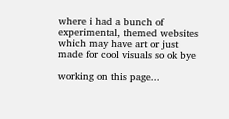where i had a bunch of experimental, themed websites which may have art or just made for cool visuals so ok bye

working on this page...